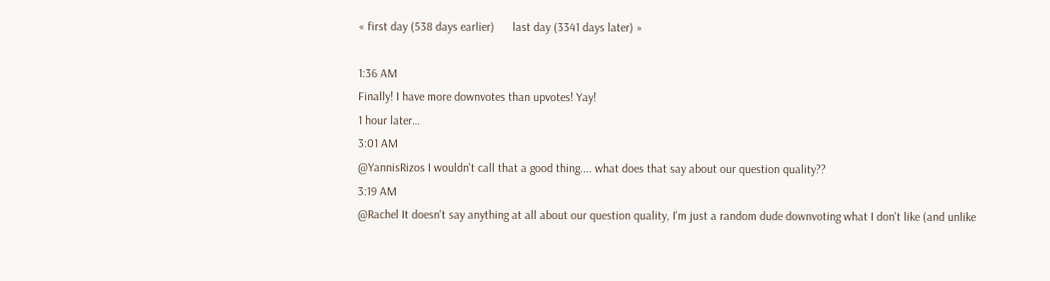« first day (538 days earlier)      last day (3341 days later) »

1:36 AM
Finally! I have more downvotes than upvotes! Yay!
1 hour later…
3:01 AM
@YannisRizos I wouldn't call that a good thing.... what does that say about our question quality??
3:19 AM
@Rachel It doesn't say anything at all about our question quality, I'm just a random dude downvoting what I don't like (and unlike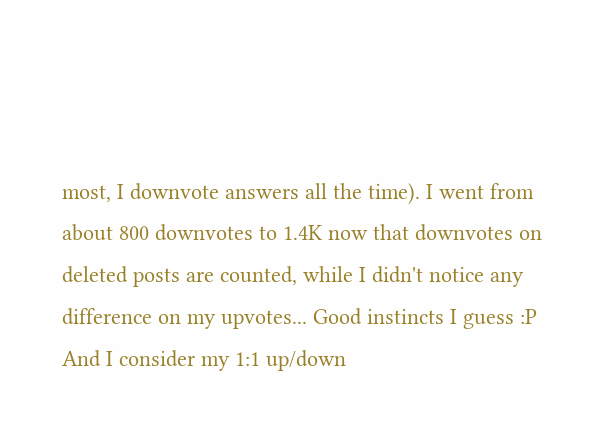most, I downvote answers all the time). I went from about 800 downvotes to 1.4K now that downvotes on deleted posts are counted, while I didn't notice any difference on my upvotes... Good instincts I guess :P
And I consider my 1:1 up/down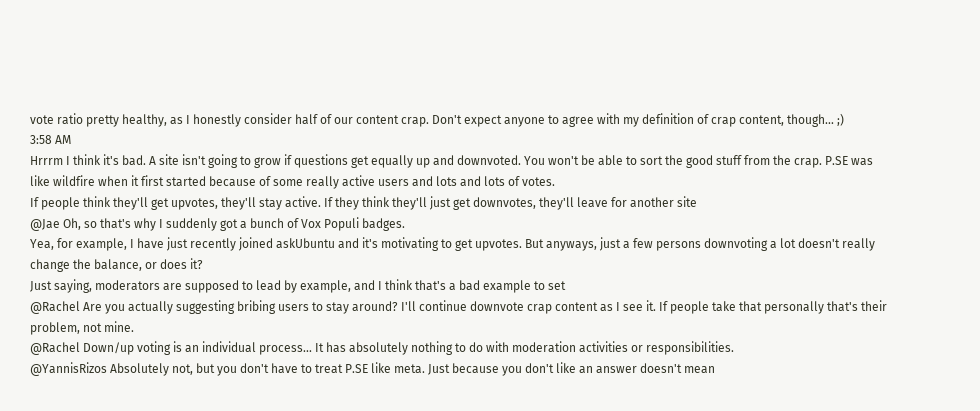vote ratio pretty healthy, as I honestly consider half of our content crap. Don't expect anyone to agree with my definition of crap content, though... ;)
3:58 AM
Hrrrm I think it's bad. A site isn't going to grow if questions get equally up and downvoted. You won't be able to sort the good stuff from the crap. P.SE was like wildfire when it first started because of some really active users and lots and lots of votes.
If people think they'll get upvotes, they'll stay active. If they think they'll just get downvotes, they'll leave for another site
@Jae Oh, so that's why I suddenly got a bunch of Vox Populi badges.
Yea, for example, I have just recently joined askUbuntu and it's motivating to get upvotes. But anyways, just a few persons downvoting a lot doesn't really change the balance, or does it?
Just saying, moderators are supposed to lead by example, and I think that's a bad example to set
@Rachel Are you actually suggesting bribing users to stay around? I'll continue downvote crap content as I see it. If people take that personally that's their problem, not mine.
@Rachel Down/up voting is an individual process... It has absolutely nothing to do with moderation activities or responsibilities.
@YannisRizos Absolutely not, but you don't have to treat P.SE like meta. Just because you don't like an answer doesn't mean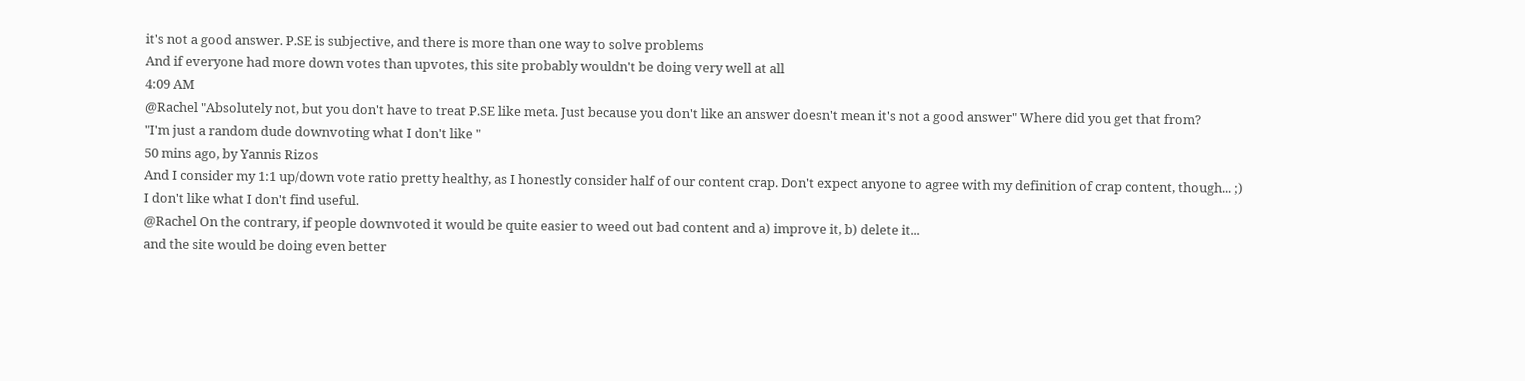it's not a good answer. P.SE is subjective, and there is more than one way to solve problems
And if everyone had more down votes than upvotes, this site probably wouldn't be doing very well at all
4:09 AM
@Rachel "Absolutely not, but you don't have to treat P.SE like meta. Just because you don't like an answer doesn't mean it's not a good answer" Where did you get that from?
"I'm just a random dude downvoting what I don't like "
50 mins ago, by Yannis Rizos
And I consider my 1:1 up/down vote ratio pretty healthy, as I honestly consider half of our content crap. Don't expect anyone to agree with my definition of crap content, though... ;)
I don't like what I don't find useful.
@Rachel On the contrary, if people downvoted it would be quite easier to weed out bad content and a) improve it, b) delete it...
and the site would be doing even better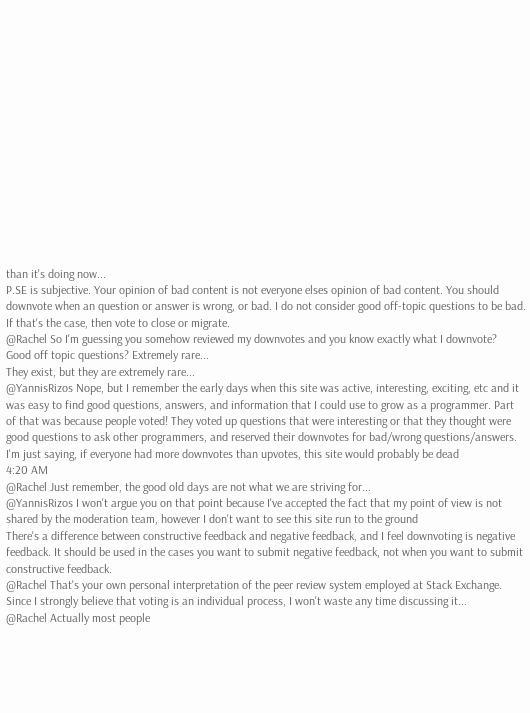than it's doing now...
P.SE is subjective. Your opinion of bad content is not everyone elses opinion of bad content. You should downvote when an question or answer is wrong, or bad. I do not consider good off-topic questions to be bad. If that's the case, then vote to close or migrate.
@Rachel So I'm guessing you somehow reviewed my downvotes and you know exactly what I downvote?
Good off topic questions? Extremely rare...
They exist, but they are extremely rare...
@YannisRizos Nope, but I remember the early days when this site was active, interesting, exciting, etc and it was easy to find good questions, answers, and information that I could use to grow as a programmer. Part of that was because people voted! They voted up questions that were interesting or that they thought were good questions to ask other programmers, and reserved their downvotes for bad/wrong questions/answers.
I'm just saying, if everyone had more downvotes than upvotes, this site would probably be dead
4:20 AM
@Rachel Just remember, the good old days are not what we are striving for...
@YannisRizos I won't argue you on that point because I've accepted the fact that my point of view is not shared by the moderation team, however I don't want to see this site run to the ground
There's a difference between constructive feedback and negative feedback, and I feel downvoting is negative feedback. It should be used in the cases you want to submit negative feedback, not when you want to submit constructive feedback.
@Rachel That's your own personal interpretation of the peer review system employed at Stack Exchange. Since I strongly believe that voting is an individual process, I won't waste any time discussing it...
@Rachel Actually most people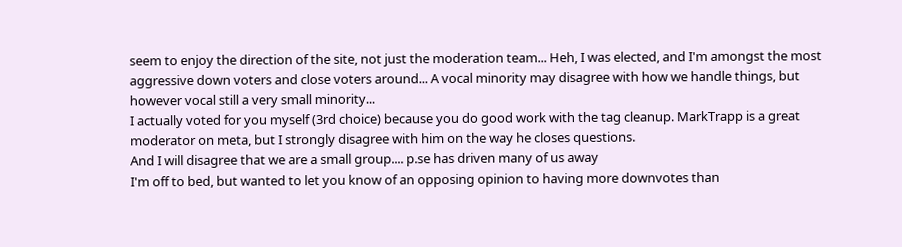seem to enjoy the direction of the site, not just the moderation team... Heh, I was elected, and I'm amongst the most aggressive down voters and close voters around... A vocal minority may disagree with how we handle things, but however vocal still a very small minority...
I actually voted for you myself (3rd choice) because you do good work with the tag cleanup. MarkTrapp is a great moderator on meta, but I strongly disagree with him on the way he closes questions.
And I will disagree that we are a small group.... p.se has driven many of us away
I'm off to bed, but wanted to let you know of an opposing opinion to having more downvotes than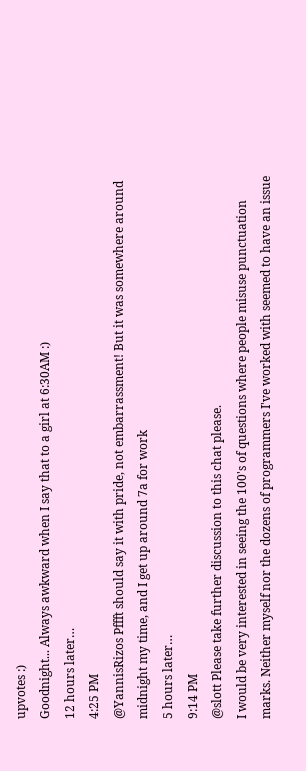upvotes :)
Goodnight... Always awkward when I say that to a girl at 6:30AM :)
12 hours later…
4:25 PM
@YannisRizos Pffft should say it with pride, not embarrassment! But it was somewhere around midnight my time, and I get up around 7a for work
5 hours later…
9:14 PM
@slott Please take further discussion to this chat please.
I would be very interested in seeing the 100's of questions where people misuse punctuation marks. Neither myself nor the dozens of programmers I've worked with seemed to have an issue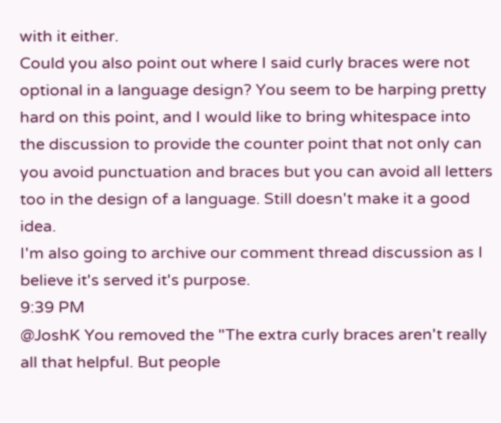with it either.
Could you also point out where I said curly braces were not optional in a language design? You seem to be harping pretty hard on this point, and I would like to bring whitespace into the discussion to provide the counter point that not only can you avoid punctuation and braces but you can avoid all letters too in the design of a language. Still doesn't make it a good idea.
I'm also going to archive our comment thread discussion as I believe it's served it's purpose.
9:39 PM
@JoshK You removed the "The extra curly braces aren't really all that helpful. But people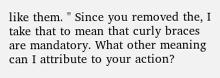like them. " Since you removed the, I take that to mean that curly braces are mandatory. What other meaning can I attribute to your action?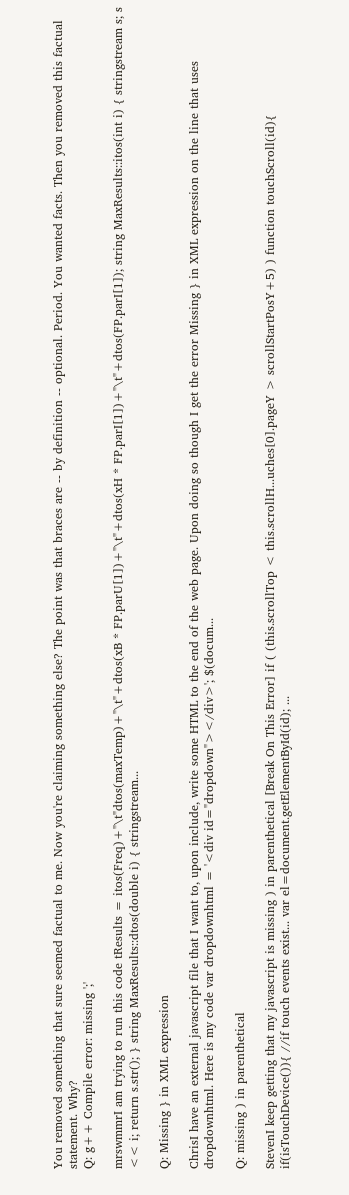You removed something that sure seemed factual to me. Now you're claiming something else? The point was that braces are -- by definition -- optional. Period. You wanted facts. Then you removed this factual statement. Why?
Q: g++ Compile error: missing ';'

mrswmmrI am trying to run this code tResults = itos(Freq)+"\t"dtos(maxTemp)+"\t"+dtos(xB * FP.parU[1])+"\t"+dtos(xH * FP.parI[1])+"\t"+dtos(FP.parI[1]); string MaxResults::itos(int i) { stringstream s; s << i; return s.str(); } string MaxResults::dtos(double i) { stringstream...

Q: Missing } in XML expression

ChrisI have an external javascript file that I want to, upon include, write some HTML to the end of the web page. Upon doing so though I get the error Missing } in XML expression on the line that uses dropdownhtml. Here is my code var dropdownhtml = '<div id="dropdown"></div>'; $(docum...

Q: missing ) in parenthetical

StevenI keep getting that my javascript is missing ) in parenthetical [Break On This Error] if ( (this.scrollTop < this.scrollH...uches[0].pageY > scrollStartPosY+5) ) function touchScroll(id){ if(isTouchDevice()){ //if touch events exist... var el=document.getElementById(id); ...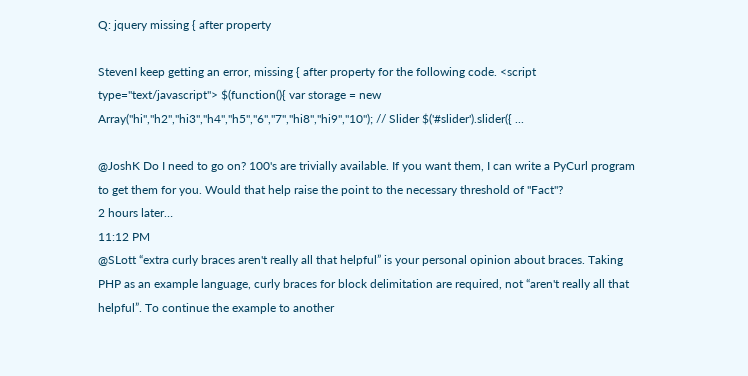Q: jquery missing { after property

StevenI keep getting an error, missing { after property for the following code. <script type="text/javascript"> $(function(){ var storage = new Array("hi","h2","hi3","h4","h5","6","7","hi8","hi9","10"); // Slider $('#slider').slider({ ...

@JoshK Do I need to go on? 100's are trivially available. If you want them, I can write a PyCurl program to get them for you. Would that help raise the point to the necessary threshold of "Fact"?
2 hours later…
11:12 PM
@SLott “extra curly braces aren't really all that helpful” is your personal opinion about braces. Taking PHP as an example language, curly braces for block delimitation are required, not “aren't really all that helpful”. To continue the example to another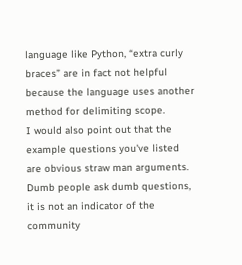language like Python, “extra curly braces” are in fact not helpful because the language uses another method for delimiting scope.
I would also point out that the example questions you've listed are obvious straw man arguments. Dumb people ask dumb questions, it is not an indicator of the community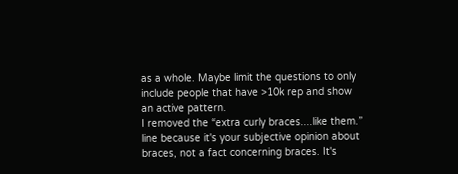as a whole. Maybe limit the questions to only include people that have >10k rep and show an active pattern.
I removed the “extra curly braces....like them.” line because it's your subjective opinion about braces, not a fact concerning braces. It's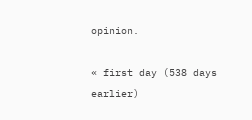opinion.

« first day (538 days earlier)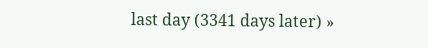last day (3341 days later) »